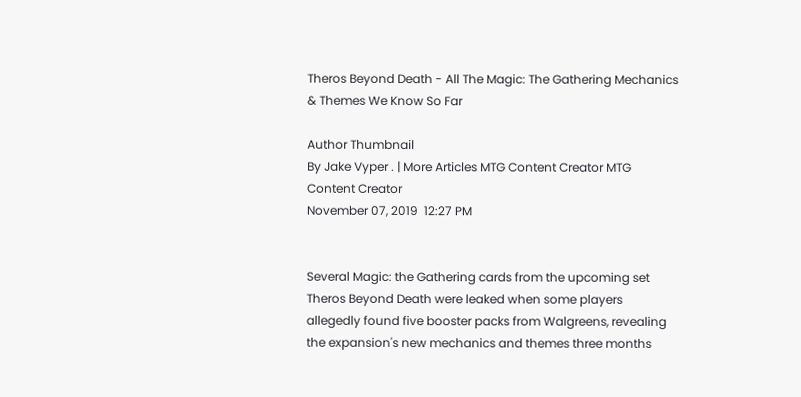Theros Beyond Death - All The Magic: The Gathering Mechanics & Themes We Know So Far

Author Thumbnail
By Jake Vyper . | More Articles MTG Content Creator MTG Content Creator
November 07, 2019  12:27 PM


Several Magic: the Gathering cards from the upcoming set Theros Beyond Death were leaked when some players allegedly found five booster packs from Walgreens, revealing the expansion's new mechanics and themes three months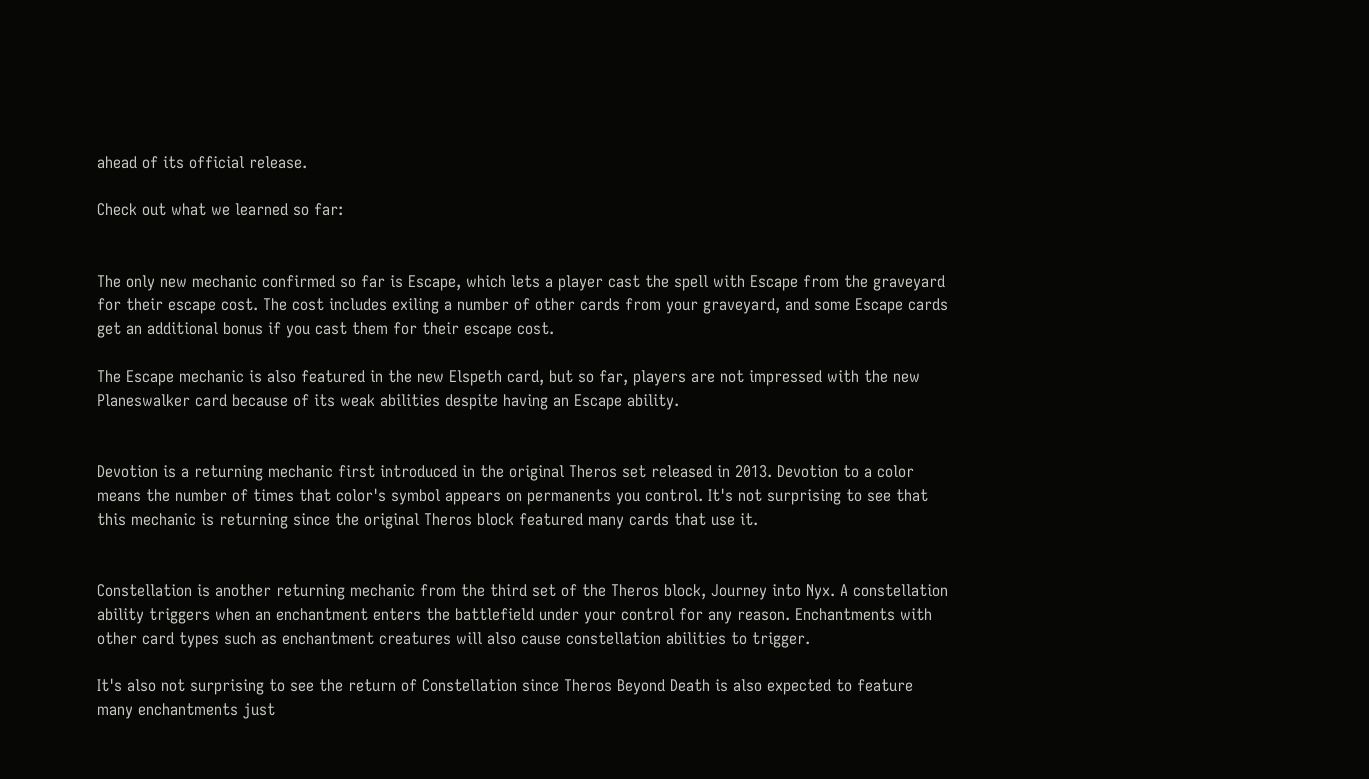ahead of its official release.

Check out what we learned so far:


The only new mechanic confirmed so far is Escape, which lets a player cast the spell with Escape from the graveyard for their escape cost. The cost includes exiling a number of other cards from your graveyard, and some Escape cards get an additional bonus if you cast them for their escape cost.

The Escape mechanic is also featured in the new Elspeth card, but so far, players are not impressed with the new Planeswalker card because of its weak abilities despite having an Escape ability.


Devotion is a returning mechanic first introduced in the original Theros set released in 2013. Devotion to a color means the number of times that color's symbol appears on permanents you control. It's not surprising to see that this mechanic is returning since the original Theros block featured many cards that use it.


Constellation is another returning mechanic from the third set of the Theros block, Journey into Nyx. A constellation ability triggers when an enchantment enters the battlefield under your control for any reason. Enchantments with other card types such as enchantment creatures will also cause constellation abilities to trigger.

It's also not surprising to see the return of Constellation since Theros Beyond Death is also expected to feature many enchantments just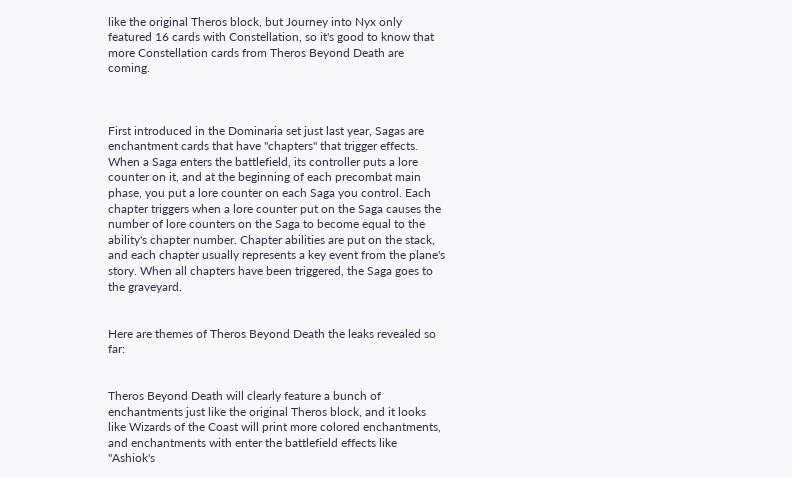like the original Theros block, but Journey into Nyx only featured 16 cards with Constellation, so it's good to know that more Constellation cards from Theros Beyond Death are coming.



First introduced in the Dominaria set just last year, Sagas are enchantment cards that have "chapters" that trigger effects. When a Saga enters the battlefield, its controller puts a lore counter on it, and at the beginning of each precombat main phase, you put a lore counter on each Saga you control. Each chapter triggers when a lore counter put on the Saga causes the number of lore counters on the Saga to become equal to the ability's chapter number. Chapter abilities are put on the stack, and each chapter usually represents a key event from the plane's story. When all chapters have been triggered, the Saga goes to the graveyard.


Here are themes of Theros Beyond Death the leaks revealed so far:


Theros Beyond Death will clearly feature a bunch of enchantments just like the original Theros block, and it looks like Wizards of the Coast will print more colored enchantments, and enchantments with enter the battlefield effects like "Ashiok's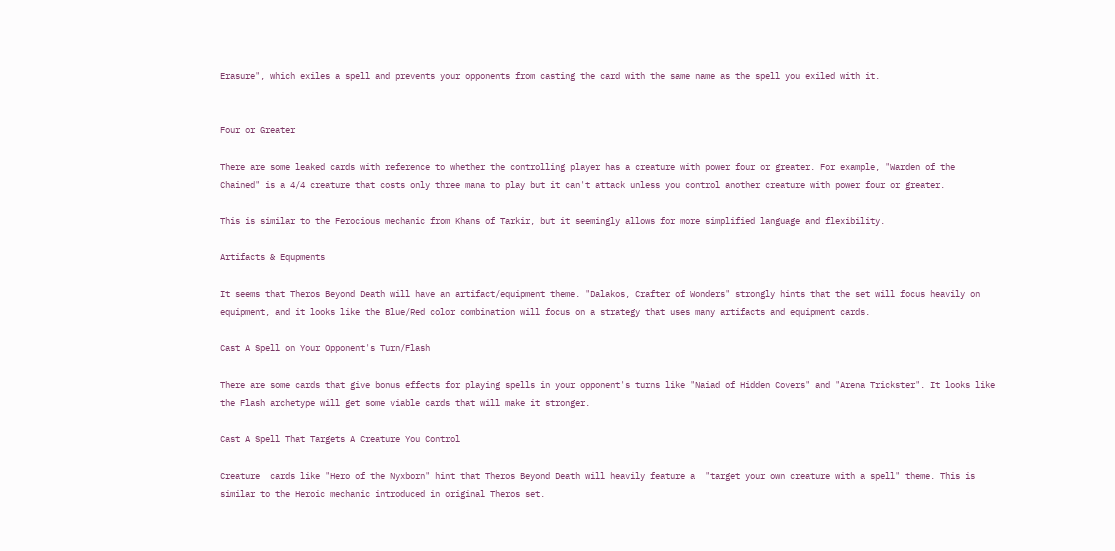Erasure", which exiles a spell and prevents your opponents from casting the card with the same name as the spell you exiled with it.


Four or Greater

There are some leaked cards with reference to whether the controlling player has a creature with power four or greater. For example, "Warden of the Chained" is a 4/4 creature that costs only three mana to play but it can't attack unless you control another creature with power four or greater.

This is similar to the Ferocious mechanic from Khans of Tarkir, but it seemingly allows for more simplified language and flexibility.

Artifacts & Equpments

It seems that Theros Beyond Death will have an artifact/equipment theme. "Dalakos, Crafter of Wonders" strongly hints that the set will focus heavily on equipment, and it looks like the Blue/Red color combination will focus on a strategy that uses many artifacts and equipment cards.

Cast A Spell on Your Opponent's Turn/Flash

There are some cards that give bonus effects for playing spells in your opponent's turns like "Naiad of Hidden Covers" and "Arena Trickster". It looks like the Flash archetype will get some viable cards that will make it stronger.

Cast A Spell That Targets A Creature You Control

Creature  cards like "Hero of the Nyxborn" hint that Theros Beyond Death will heavily feature a  "target your own creature with a spell" theme. This is similar to the Heroic mechanic introduced in original Theros set.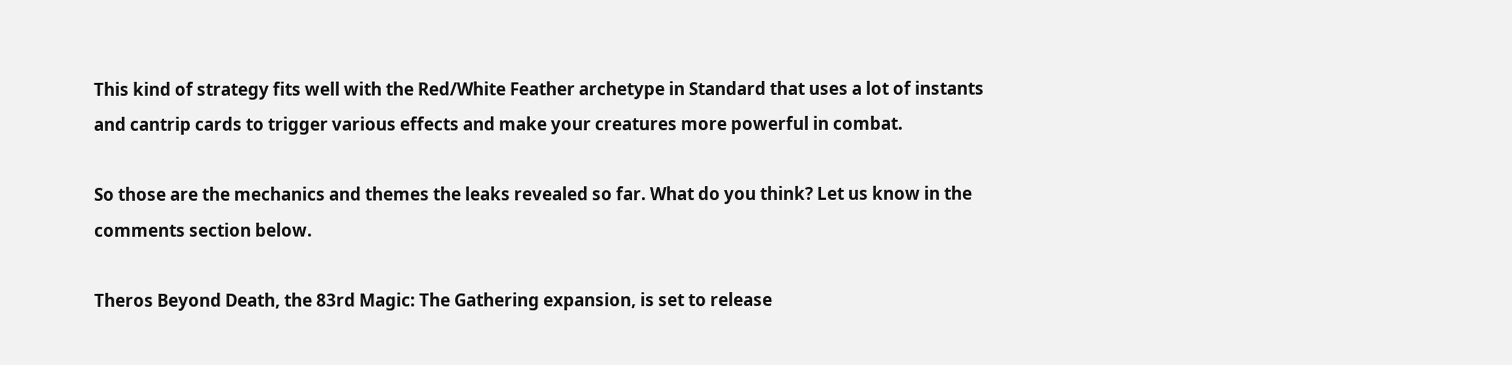This kind of strategy fits well with the Red/White Feather archetype in Standard that uses a lot of instants and cantrip cards to trigger various effects and make your creatures more powerful in combat.

So those are the mechanics and themes the leaks revealed so far. What do you think? Let us know in the comments section below.

Theros Beyond Death, the 83rd Magic: The Gathering expansion, is set to release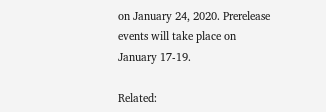on January 24, 2020. Prerelease events will take place on January 17-19.

Related: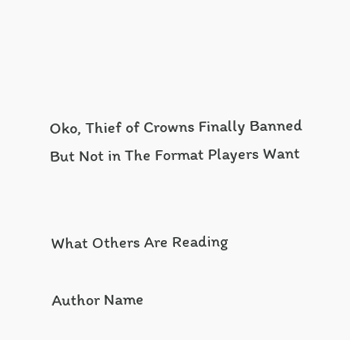Oko, Thief of Crowns Finally Banned But Not in The Format Players Want


What Others Are Reading

Author Name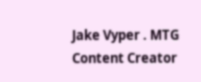Jake Vyper . MTG Content Creator